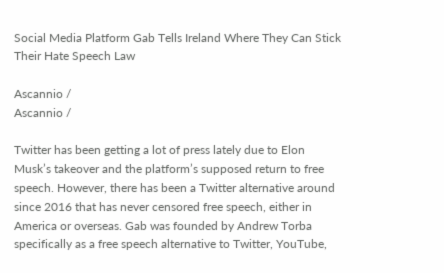Social Media Platform Gab Tells Ireland Where They Can Stick Their Hate Speech Law

Ascannio /
Ascannio /

Twitter has been getting a lot of press lately due to Elon Musk’s takeover and the platform’s supposed return to free speech. However, there has been a Twitter alternative around since 2016 that has never censored free speech, either in America or overseas. Gab was founded by Andrew Torba specifically as a free speech alternative to Twitter, YouTube,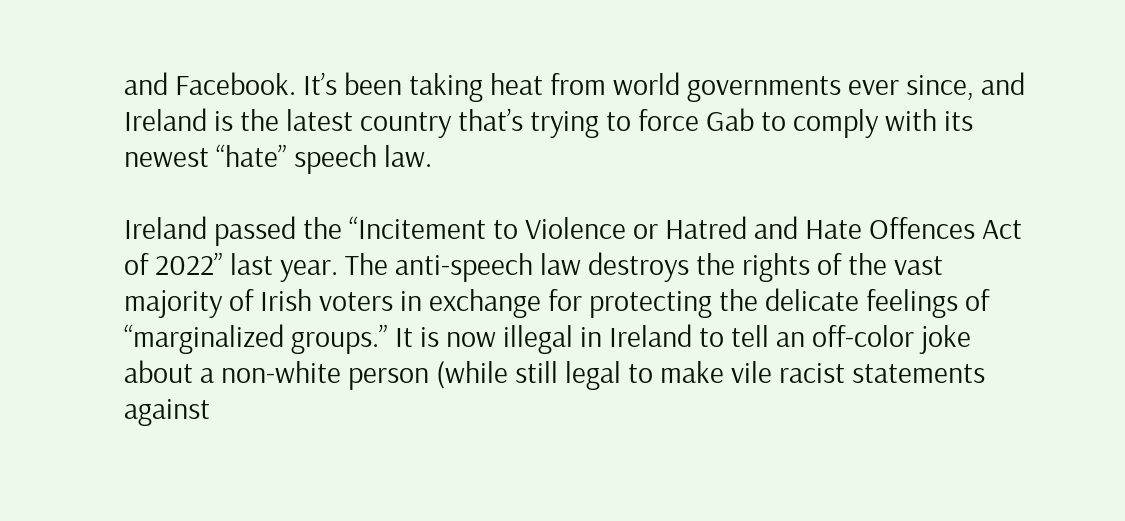and Facebook. It’s been taking heat from world governments ever since, and Ireland is the latest country that’s trying to force Gab to comply with its newest “hate” speech law.

Ireland passed the “Incitement to Violence or Hatred and Hate Offences Act of 2022” last year. The anti-speech law destroys the rights of the vast majority of Irish voters in exchange for protecting the delicate feelings of “marginalized groups.” It is now illegal in Ireland to tell an off-color joke about a non-white person (while still legal to make vile racist statements against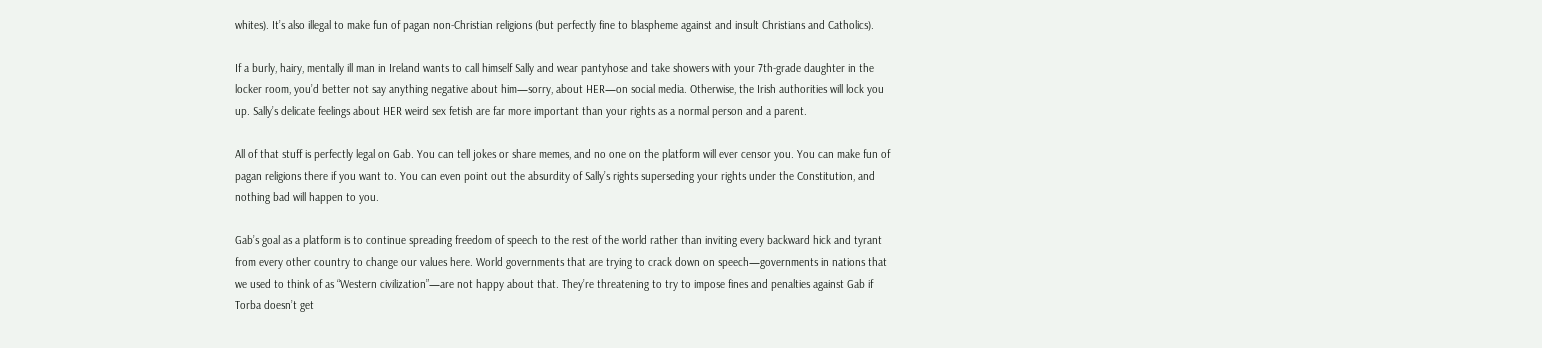whites). It’s also illegal to make fun of pagan non-Christian religions (but perfectly fine to blaspheme against and insult Christians and Catholics).

If a burly, hairy, mentally ill man in Ireland wants to call himself Sally and wear pantyhose and take showers with your 7th-grade daughter in the locker room, you’d better not say anything negative about him—sorry, about HER—on social media. Otherwise, the Irish authorities will lock you up. Sally’s delicate feelings about HER weird sex fetish are far more important than your rights as a normal person and a parent.

All of that stuff is perfectly legal on Gab. You can tell jokes or share memes, and no one on the platform will ever censor you. You can make fun of pagan religions there if you want to. You can even point out the absurdity of Sally’s rights superseding your rights under the Constitution, and nothing bad will happen to you.

Gab’s goal as a platform is to continue spreading freedom of speech to the rest of the world rather than inviting every backward hick and tyrant from every other country to change our values here. World governments that are trying to crack down on speech—governments in nations that we used to think of as “Western civilization”—are not happy about that. They’re threatening to try to impose fines and penalties against Gab if Torba doesn’t get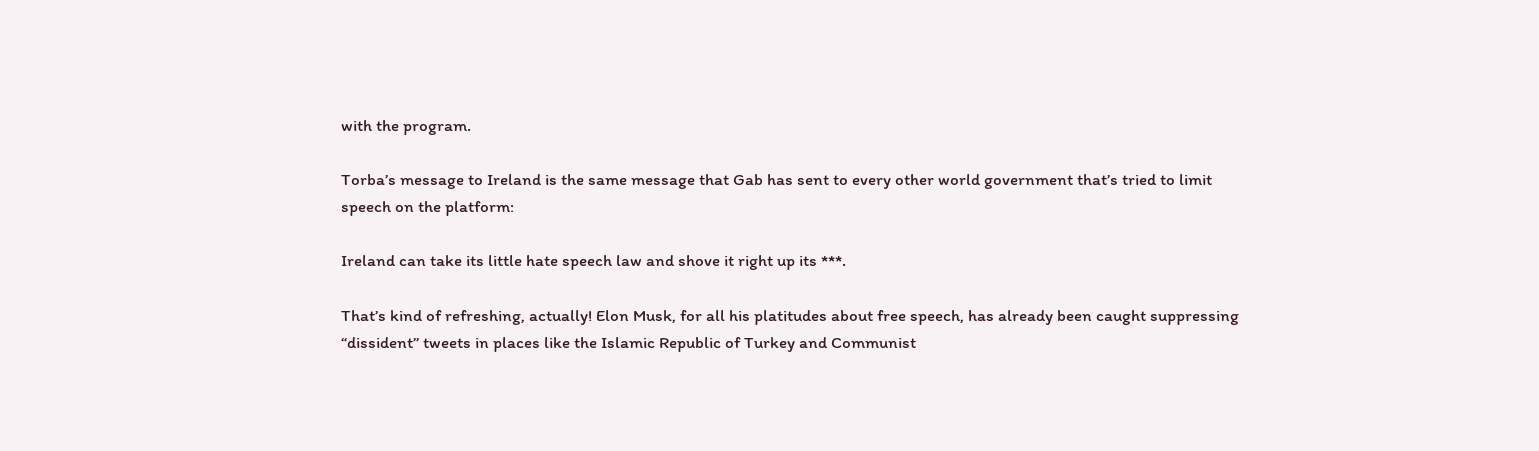with the program.

Torba’s message to Ireland is the same message that Gab has sent to every other world government that’s tried to limit speech on the platform:

Ireland can take its little hate speech law and shove it right up its ***.

That’s kind of refreshing, actually! Elon Musk, for all his platitudes about free speech, has already been caught suppressing “dissident” tweets in places like the Islamic Republic of Turkey and Communist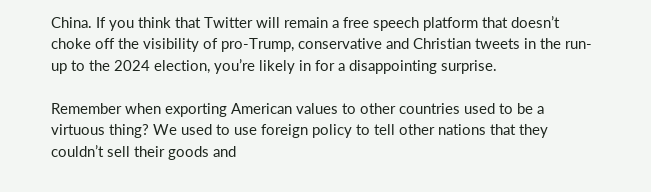China. If you think that Twitter will remain a free speech platform that doesn’t choke off the visibility of pro-Trump, conservative and Christian tweets in the run-up to the 2024 election, you’re likely in for a disappointing surprise.

Remember when exporting American values to other countries used to be a virtuous thing? We used to use foreign policy to tell other nations that they couldn’t sell their goods and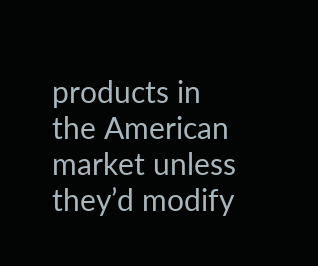products in the American market unless they’d modify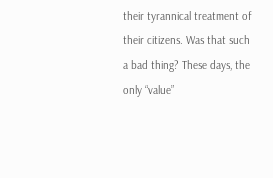their tyrannical treatment of their citizens. Was that such a bad thing? These days, the only “value”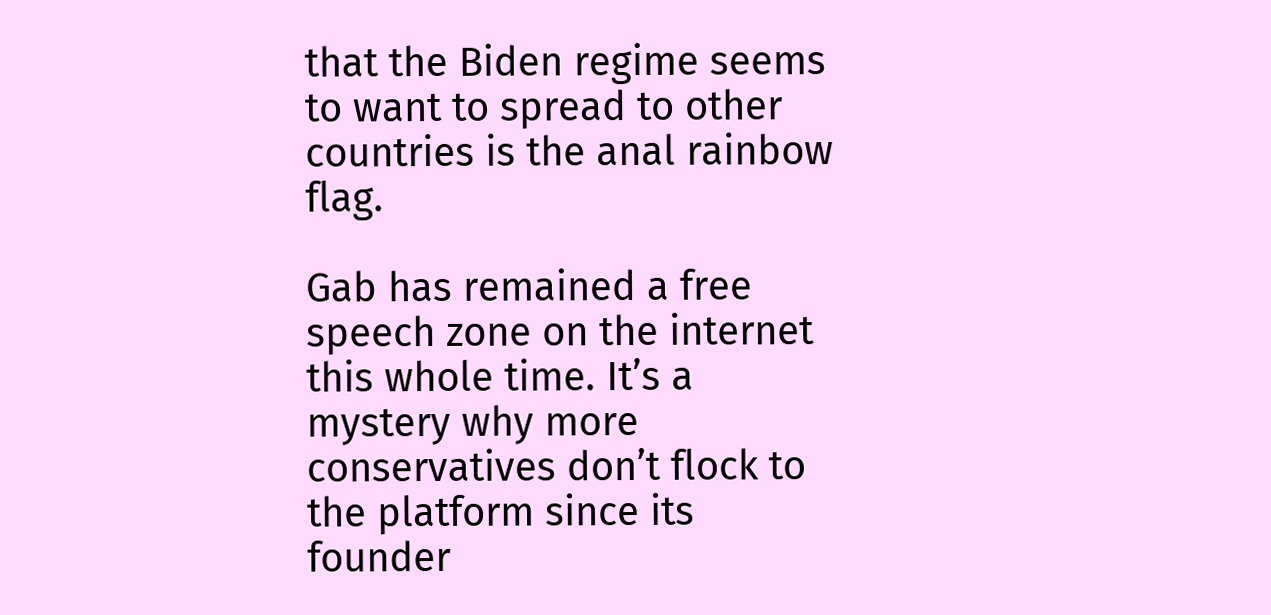that the Biden regime seems to want to spread to other countries is the anal rainbow flag.

Gab has remained a free speech zone on the internet this whole time. It’s a mystery why more conservatives don’t flock to the platform since its founder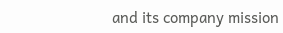and its company mission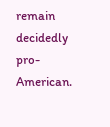remain decidedly pro-American.